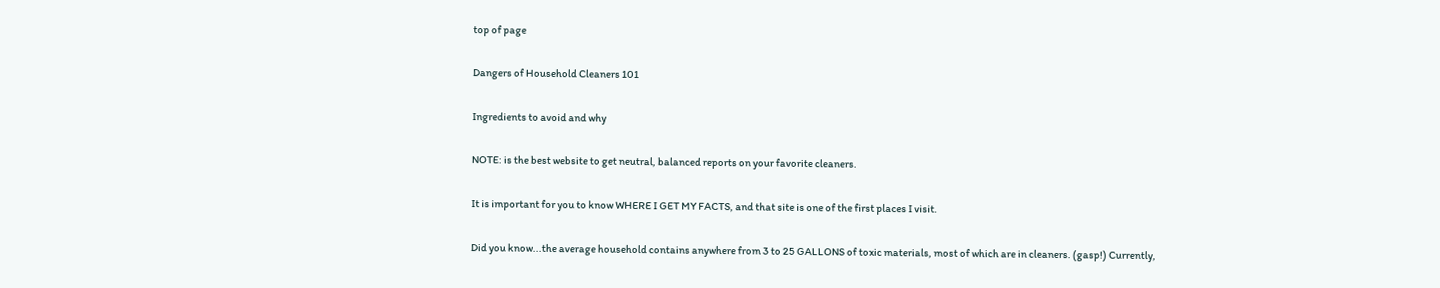top of page

Dangers of Household Cleaners 101

Ingredients to avoid and why

NOTE: is the best website to get neutral, balanced reports on your favorite cleaners.

It is important for you to know WHERE I GET MY FACTS, and that site is one of the first places I visit.

Did you know...the average household contains anywhere from 3 to 25 GALLONS of toxic materials, most of which are in cleaners. (gasp!) Currently,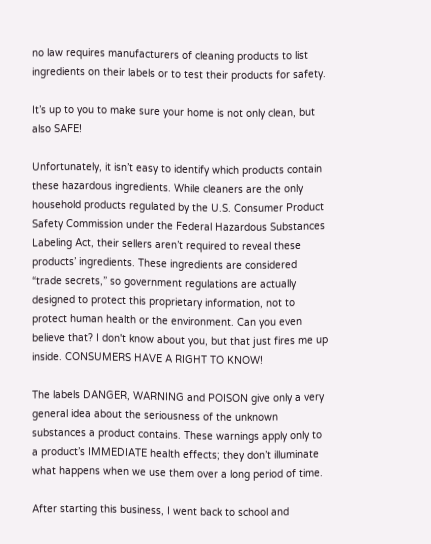no law requires manufacturers of cleaning products to list ingredients on their labels or to test their products for safety.

It’s up to you to make sure your home is not only clean, but also SAFE!

Unfortunately, it isn’t easy to identify which products contain these hazardous ingredients. While cleaners are the only household products regulated by the U.S. Consumer Product Safety Commission under the Federal Hazardous Substances Labeling Act, their sellers aren’t required to reveal these products’ ingredients. These ingredients are considered “trade secrets,” so government regulations are actually designed to protect this proprietary information, not to protect human health or the environment. Can you even believe that? I don't know about you, but that just fires me up inside. CONSUMERS HAVE A RIGHT TO KNOW!

The labels DANGER, WARNING and POISON give only a very general idea about the seriousness of the unknown substances a product contains. These warnings apply only to a product’s IMMEDIATE health effects; they don’t illuminate what happens when we use them over a long period of time.

After starting this business, I went back to school and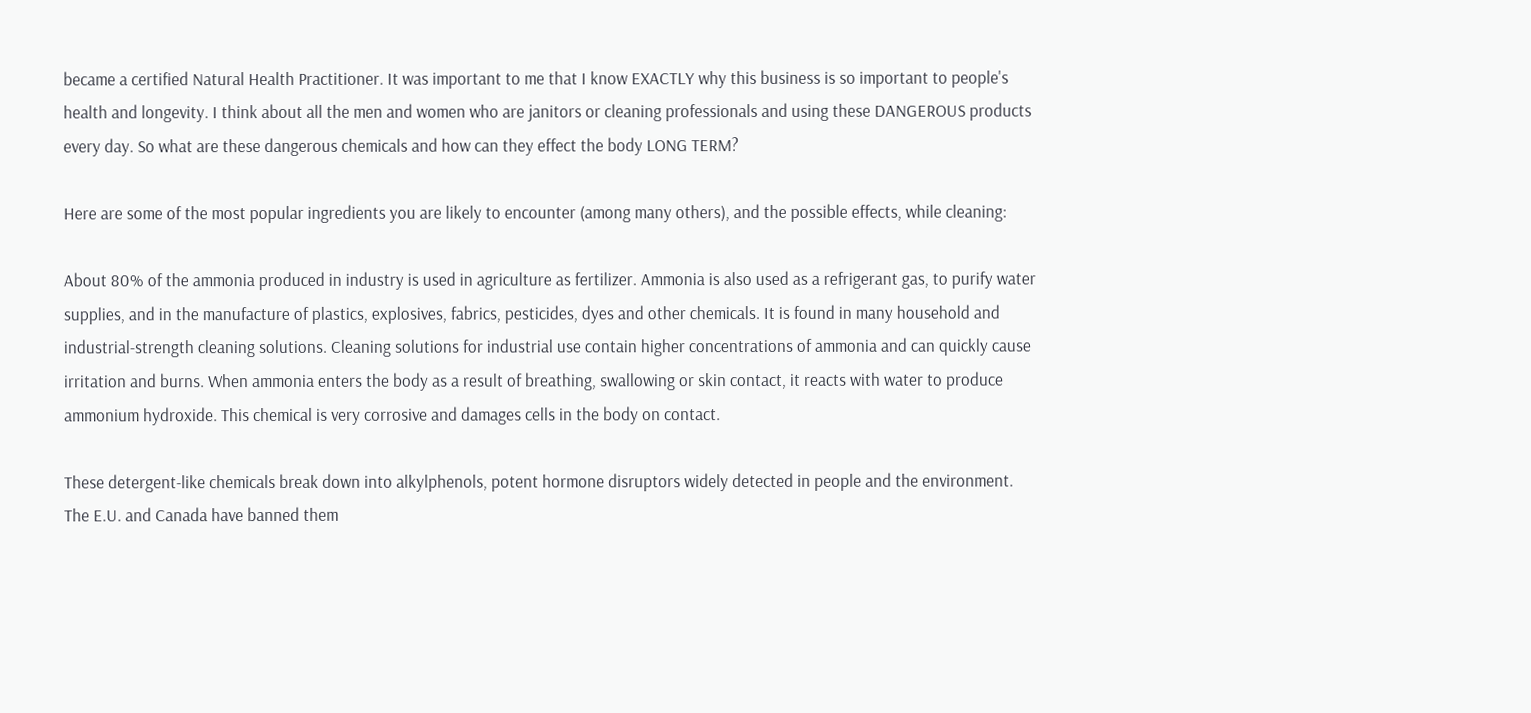became a certified Natural Health Practitioner. It was important to me that I know EXACTLY why this business is so important to people's health and longevity. I think about all the men and women who are janitors or cleaning professionals and using these DANGEROUS products every day. So what are these dangerous chemicals and how can they effect the body LONG TERM?

Here are some of the most popular ingredients you are likely to encounter (among many others), and the possible effects, while cleaning:

About 80% of the ammonia produced in industry is used in agriculture as fertilizer. Ammonia is also used as a refrigerant gas, to purify water supplies, and in the manufacture of plastics, explosives, fabrics, pesticides, dyes and other chemicals. It is found in many household and industrial-strength cleaning solutions. Cleaning solutions for industrial use contain higher concentrations of ammonia and can quickly cause irritation and burns. When ammonia enters the body as a result of breathing, swallowing or skin contact, it reacts with water to produce ammonium hydroxide. This chemical is very corrosive and damages cells in the body on contact.

These detergent-like chemicals break down into alkylphenols, potent hormone disruptors widely detected in people and the environment. The E.U. and Canada have banned them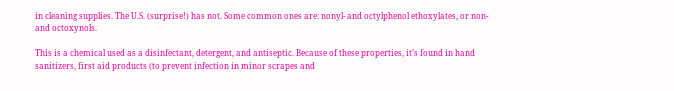in cleaning supplies. The U.S. (surprise!) has not. Some common ones are: nonyl- and octylphenol ethoxylates, or non- and octoxynols.

This is a chemical used as a disinfectant, detergent, and antiseptic. Because of these properties, it’s found in hand sanitizers, first aid products (to prevent infection in minor scrapes and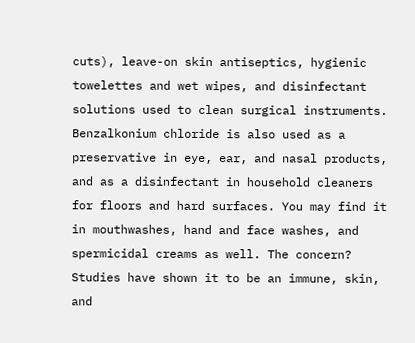cuts), leave-on skin antiseptics, hygienic towelettes and wet wipes, and disinfectant solutions used to clean surgical instruments. Benzalkonium chloride is also used as a preservative in eye, ear, and nasal products, and as a disinfectant in household cleaners for floors and hard surfaces. You may find it in mouthwashes, hand and face washes, and spermicidal creams as well. The concern? Studies have shown it to be an immune, skin, and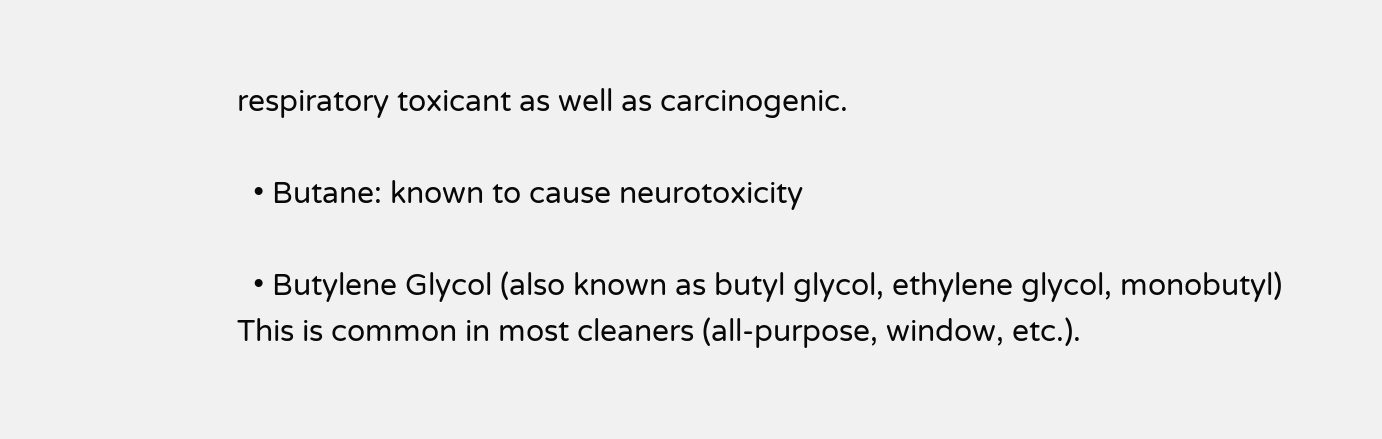respiratory toxicant as well as carcinogenic.

  • Butane: known to cause neurotoxicity

  • Butylene Glycol (also known as butyl glycol, ethylene glycol, monobutyl) This is common in most cleaners (all-purpose, window, etc.).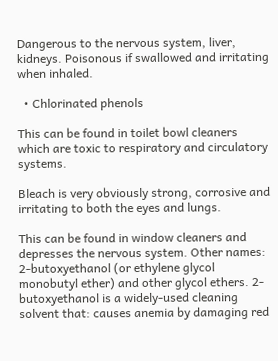Dangerous to the nervous system, liver, kidneys. Poisonous if swallowed and irritating when inhaled.

  • Chlorinated phenols

This can be found in toilet bowl cleaners which are toxic to respiratory and circulatory systems.

Bleach is very obviously strong, corrosive and irritating to both the eyes and lungs.

This can be found in window cleaners and depresses the nervous system. Other names: 2-butoxyethanol (or ethylene glycol monobutyl ether) and other glycol ethers. 2-butoxyethanol is a widely-used cleaning solvent that: causes anemia by damaging red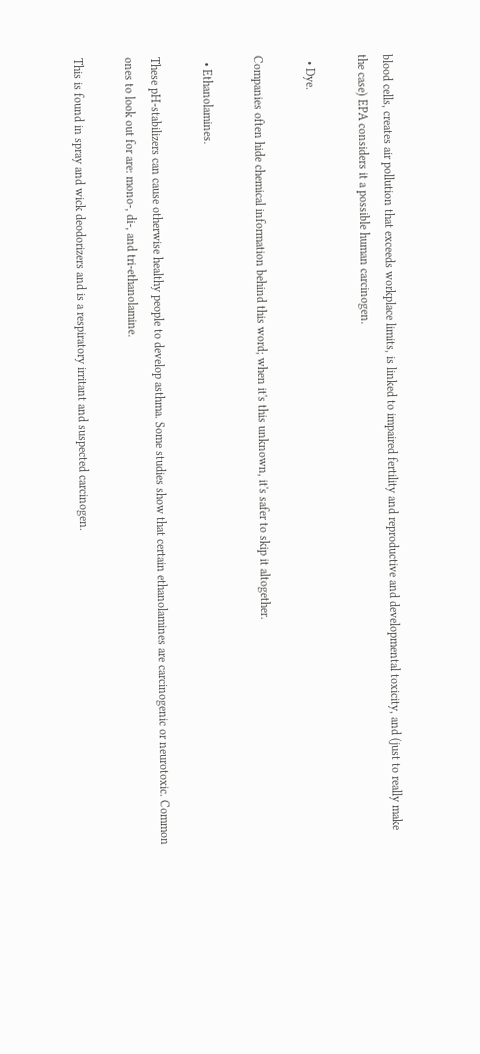blood cells, creates air pollution that exceeds workplace limits, is linked to impaired fertility and reproductive and developmental toxicity, and (just to really make the case) EPA considers it a possible human carcinogen.

  • Dye.

Companies often hide chemical information behind this word; when it's this unknown, it's safer to skip it altogether.

  • Ethanolamines.

These pH-stabilizers can cause otherwise healthy people to develop asthma. Some studies show that certain ethanolamines are carcinogenic or neurotoxic. Common ones to look out for are: mono-, di-, and tri-ethanolamine.

This is found in spray and wick deodorizers and is a respiratory irritant and suspected carcinogen.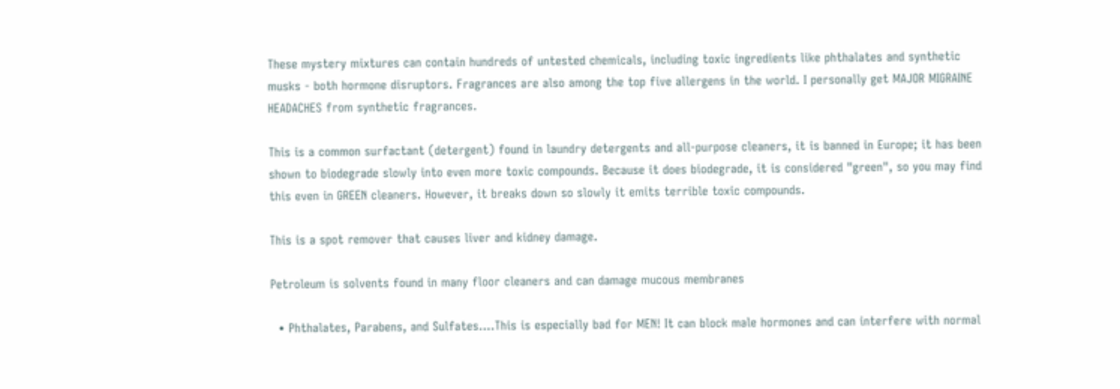These mystery mixtures can contain hundreds of untested chemicals, including toxic ingredients like phthalates and synthetic musks - both hormone disruptors. Fragrances are also among the top five allergens in the world. I personally get MAJOR MIGRAINE HEADACHES from synthetic fragrances.

This is a common surfactant (detergent) found in laundry detergents and all-purpose cleaners, it is banned in Europe; it has been shown to biodegrade slowly into even more toxic compounds. Because it does biodegrade, it is considered "green", so you may find this even in GREEN cleaners. However, it breaks down so slowly it emits terrible toxic compounds.

This is a spot remover that causes liver and kidney damage.

Petroleum is solvents found in many floor cleaners and can damage mucous membranes

  • Phthalates, Parabens, and Sulfates....This is especially bad for MEN! It can block male hormones and can interfere with normal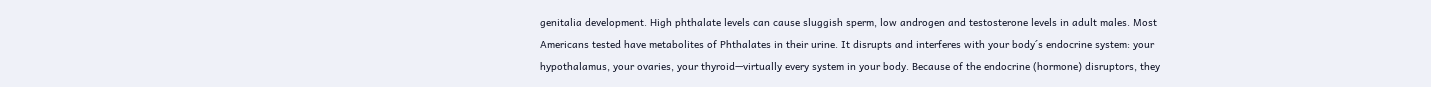genitalia development. High phthalate levels can cause sluggish sperm, low androgen and testosterone levels in adult males. Most Americans tested have metabolites of Phthalates in their urine. It disrupts and interferes with your body´s endocrine system: your hypothalamus, your ovaries, your thyroid—virtually every system in your body. Because of the endocrine (hormone) disruptors, they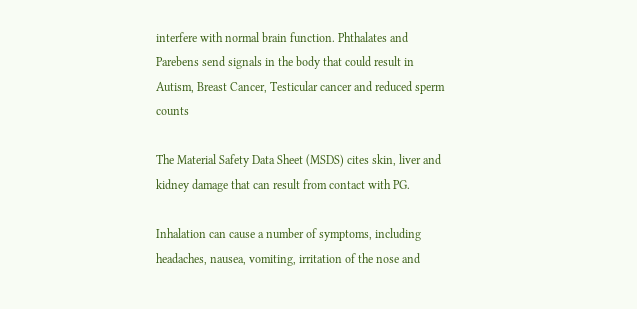interfere with normal brain function. Phthalates and Parebens send signals in the body that could result in Autism, Breast Cancer, Testicular cancer and reduced sperm counts

The Material Safety Data Sheet (MSDS) cites skin, liver and kidney damage that can result from contact with PG.

Inhalation can cause a number of symptoms, including headaches, nausea, vomiting, irritation of the nose and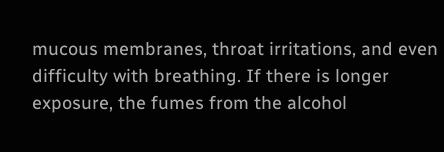mucous membranes, throat irritations, and even difficulty with breathing. If there is longer exposure, the fumes from the alcohol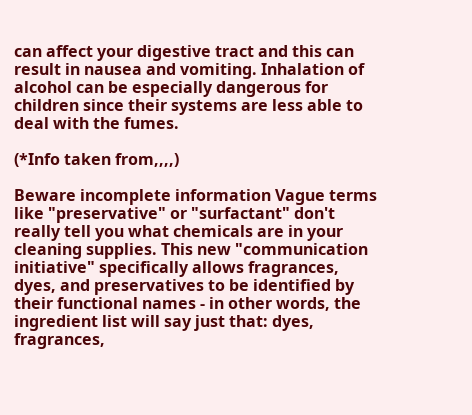can affect your digestive tract and this can result in nausea and vomiting. Inhalation of alcohol can be especially dangerous for children since their systems are less able to deal with the fumes.

(*Info taken from,,,,)

Beware incomplete information Vague terms like "preservative" or "surfactant" don't really tell you what chemicals are in your cleaning supplies. This new "communication initiative" specifically allows fragrances, dyes, and preservatives to be identified by their functional names - in other words, the ingredient list will say just that: dyes, fragrances,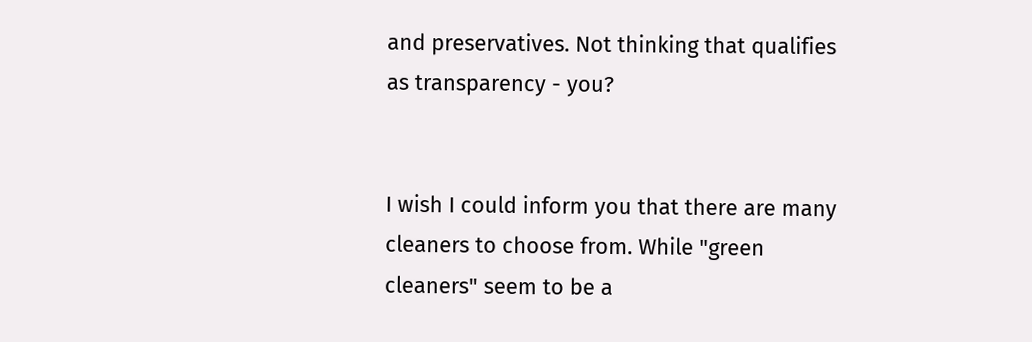and preservatives. Not thinking that qualifies as transparency - you?


I wish I could inform you that there are many cleaners to choose from. While "green cleaners" seem to be a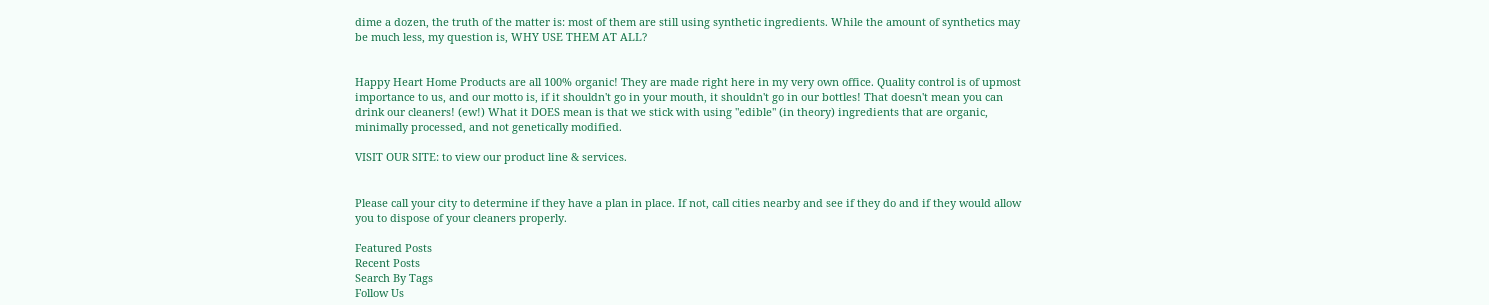dime a dozen, the truth of the matter is: most of them are still using synthetic ingredients. While the amount of synthetics may be much less, my question is, WHY USE THEM AT ALL?


Happy Heart Home Products are all 100% organic! They are made right here in my very own office. Quality control is of upmost importance to us, and our motto is, if it shouldn't go in your mouth, it shouldn't go in our bottles! That doesn't mean you can drink our cleaners! (ew!) What it DOES mean is that we stick with using "edible" (in theory) ingredients that are organic, minimally processed, and not genetically modified.

VISIT OUR SITE: to view our product line & services.


Please call your city to determine if they have a plan in place. If not, call cities nearby and see if they do and if they would allow you to dispose of your cleaners properly.

Featured Posts
Recent Posts
Search By Tags
Follow Us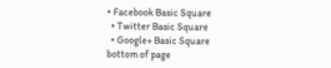• Facebook Basic Square
  • Twitter Basic Square
  • Google+ Basic Square
bottom of page